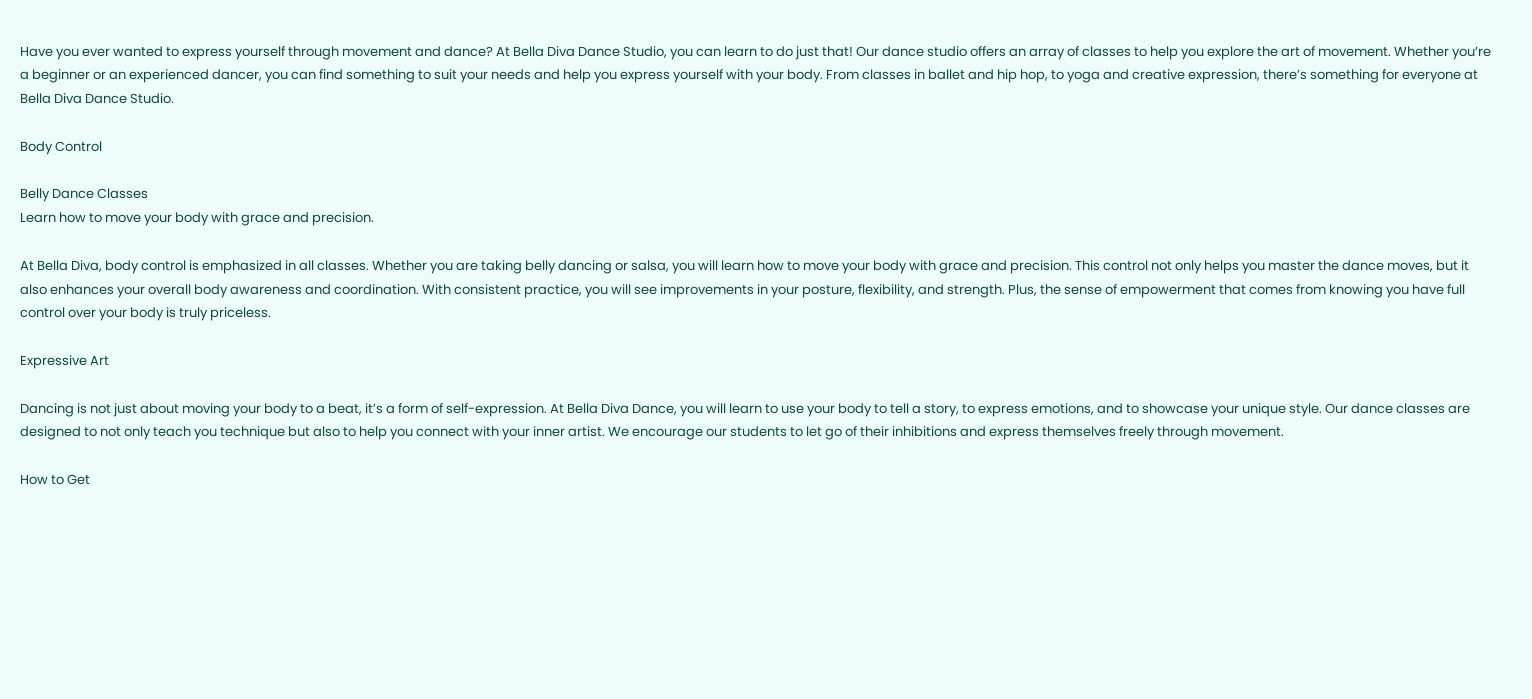Have you ever wanted to express yourself through movement and dance? At Bella Diva Dance Studio, you can learn to do just that! Our dance studio offers an array of classes to help you explore the art of movement. Whether you’re a beginner or an experienced dancer, you can find something to suit your needs and help you express yourself with your body. From classes in ballet and hip hop, to yoga and creative expression, there’s something for everyone at Bella Diva Dance Studio.

Body Control

Belly Dance Classes
Learn how to move your body with grace and precision.

At Bella Diva, body control is emphasized in all classes. Whether you are taking belly dancing or salsa, you will learn how to move your body with grace and precision. This control not only helps you master the dance moves, but it also enhances your overall body awareness and coordination. With consistent practice, you will see improvements in your posture, flexibility, and strength. Plus, the sense of empowerment that comes from knowing you have full control over your body is truly priceless.

Expressive Art

Dancing is not just about moving your body to a beat, it’s a form of self-expression. At Bella Diva Dance, you will learn to use your body to tell a story, to express emotions, and to showcase your unique style. Our dance classes are designed to not only teach you technique but also to help you connect with your inner artist. We encourage our students to let go of their inhibitions and express themselves freely through movement.

How to Get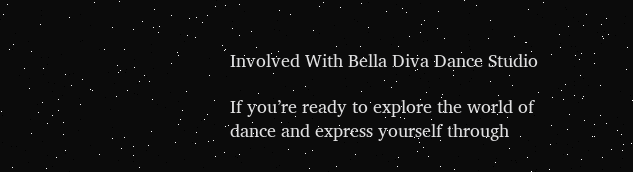Involved With Bella Diva Dance Studio

If you’re ready to explore the world of dance and express yourself through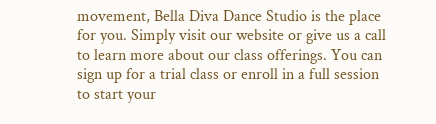movement, Bella Diva Dance Studio is the place for you. Simply visit our website or give us a call to learn more about our class offerings. You can sign up for a trial class or enroll in a full session to start your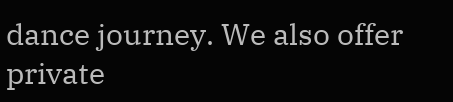dance journey. We also offer private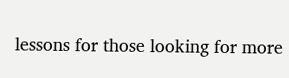lessons for those looking for more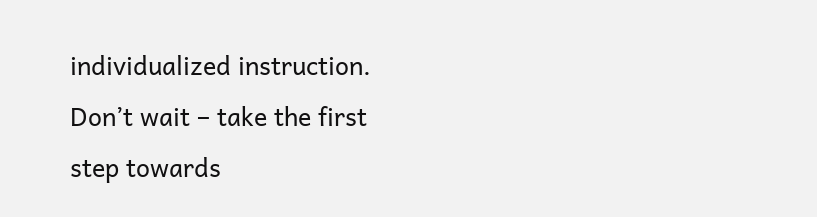individualized instruction. Don’t wait – take the first step towards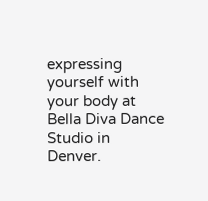expressing yourself with your body at Bella Diva Dance Studio in Denver.